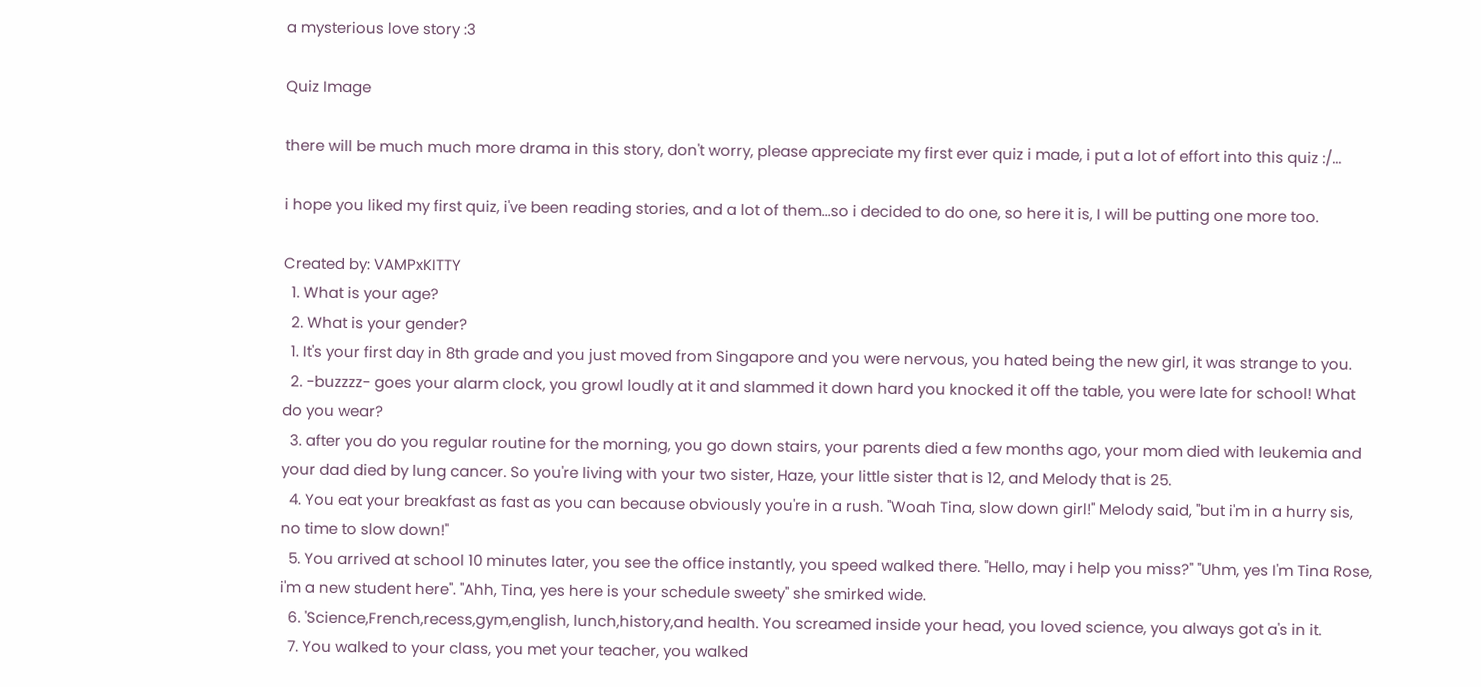a mysterious love story :3

Quiz Image

there will be much much more drama in this story, don't worry, please appreciate my first ever quiz i made, i put a lot of effort into this quiz :/...

i hope you liked my first quiz, i've been reading stories, and a lot of them...so i decided to do one, so here it is, I will be putting one more too.

Created by: VAMPxKITTY
  1. What is your age?
  2. What is your gender?
  1. It's your first day in 8th grade and you just moved from Singapore and you were nervous, you hated being the new girl, it was strange to you.
  2. -buzzzz- goes your alarm clock, you growl loudly at it and slammed it down hard you knocked it off the table, you were late for school! What do you wear?
  3. after you do you regular routine for the morning, you go down stairs, your parents died a few months ago, your mom died with leukemia and your dad died by lung cancer. So you're living with your two sister, Haze, your little sister that is 12, and Melody that is 25.
  4. You eat your breakfast as fast as you can because obviously you're in a rush. ''Woah Tina, slow down girl!'' Melody said, ''but i'm in a hurry sis, no time to slow down!''
  5. You arrived at school 10 minutes later, you see the office instantly, you speed walked there. ''Hello, may i help you miss?'' ''Uhm, yes I'm Tina Rose, i'm a new student here''. ''Ahh, Tina, yes here is your schedule sweety'' she smirked wide.
  6. 'Science,French,recess,gym,english, lunch,history,and health. You screamed inside your head, you loved science, you always got a's in it.
  7. You walked to your class, you met your teacher, you walked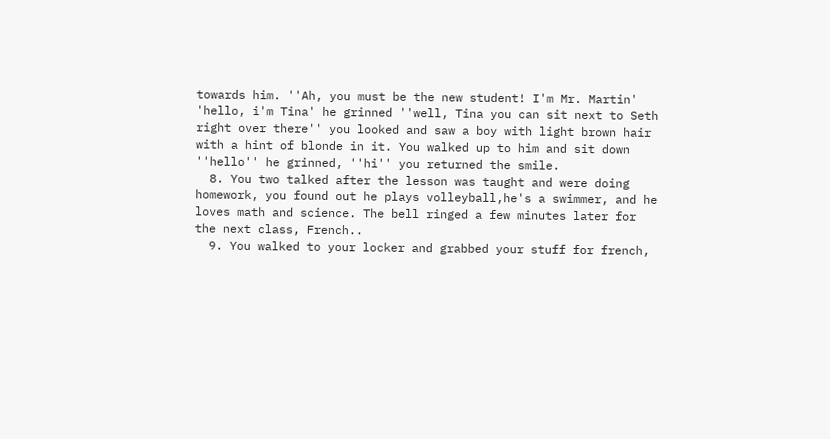towards him. ''Ah, you must be the new student! I'm Mr. Martin' 'hello, i'm Tina' he grinned ''well, Tina you can sit next to Seth right over there'' you looked and saw a boy with light brown hair with a hint of blonde in it. You walked up to him and sit down ''hello'' he grinned, ''hi'' you returned the smile.
  8. You two talked after the lesson was taught and were doing homework, you found out he plays volleyball,he's a swimmer, and he loves math and science. The bell ringed a few minutes later for the next class, French..
  9. You walked to your locker and grabbed your stuff for french,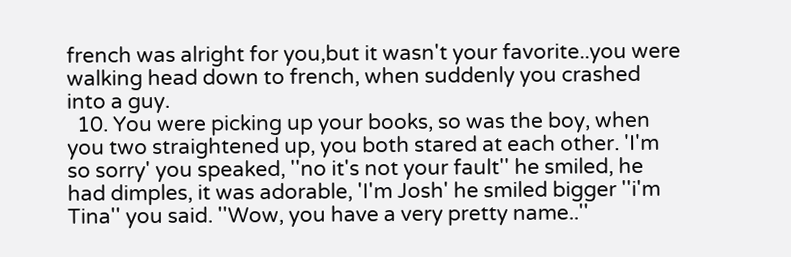french was alright for you,but it wasn't your favorite..you were walking head down to french, when suddenly you crashed into a guy.
  10. You were picking up your books, so was the boy, when you two straightened up, you both stared at each other. 'I'm so sorry' you speaked, ''no it's not your fault'' he smiled, he had dimples, it was adorable, 'I'm Josh' he smiled bigger ''i'm Tina'' you said. ''Wow, you have a very pretty name..''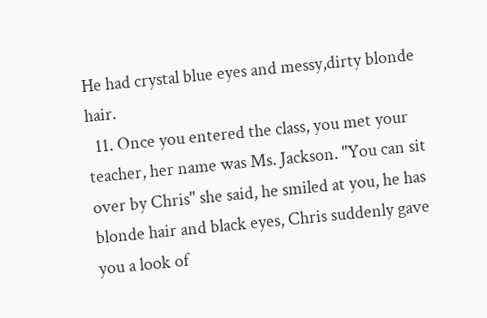He had crystal blue eyes and messy,dirty blonde hair.
  11. Once you entered the class, you met your teacher, her name was Ms. Jackson. ''You can sit over by Chris'' she said, he smiled at you, he has blonde hair and black eyes, Chris suddenly gave you a look of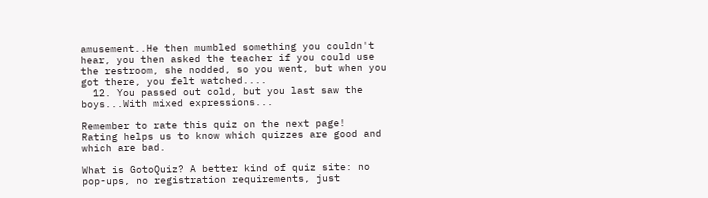amusement..He then mumbled something you couldn't hear, you then asked the teacher if you could use the restroom, she nodded, so you went, but when you got there, you felt watched....
  12. You passed out cold, but you last saw the boys...With mixed expressions...

Remember to rate this quiz on the next page!
Rating helps us to know which quizzes are good and which are bad.

What is GotoQuiz? A better kind of quiz site: no pop-ups, no registration requirements, just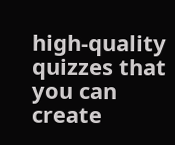high-quality quizzes that you can create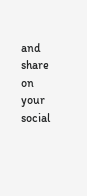and share on your social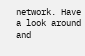network. Have a look around and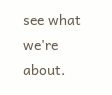see what we're about.